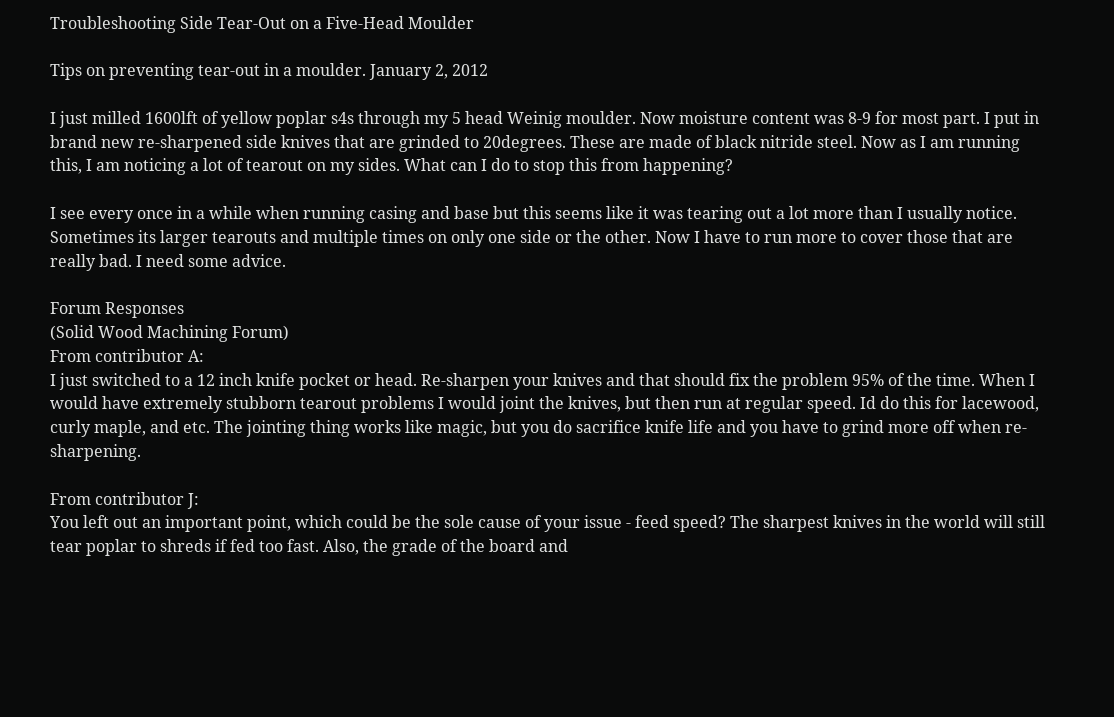Troubleshooting Side Tear-Out on a Five-Head Moulder

Tips on preventing tear-out in a moulder. January 2, 2012

I just milled 1600lft of yellow poplar s4s through my 5 head Weinig moulder. Now moisture content was 8-9 for most part. I put in brand new re-sharpened side knives that are grinded to 20degrees. These are made of black nitride steel. Now as I am running this, I am noticing a lot of tearout on my sides. What can I do to stop this from happening?

I see every once in a while when running casing and base but this seems like it was tearing out a lot more than I usually notice. Sometimes its larger tearouts and multiple times on only one side or the other. Now I have to run more to cover those that are really bad. I need some advice.

Forum Responses
(Solid Wood Machining Forum)
From contributor A:
I just switched to a 12 inch knife pocket or head. Re-sharpen your knives and that should fix the problem 95% of the time. When I would have extremely stubborn tearout problems I would joint the knives, but then run at regular speed. Id do this for lacewood, curly maple, and etc. The jointing thing works like magic, but you do sacrifice knife life and you have to grind more off when re-sharpening.

From contributor J:
You left out an important point, which could be the sole cause of your issue - feed speed? The sharpest knives in the world will still tear poplar to shreds if fed too fast. Also, the grade of the board and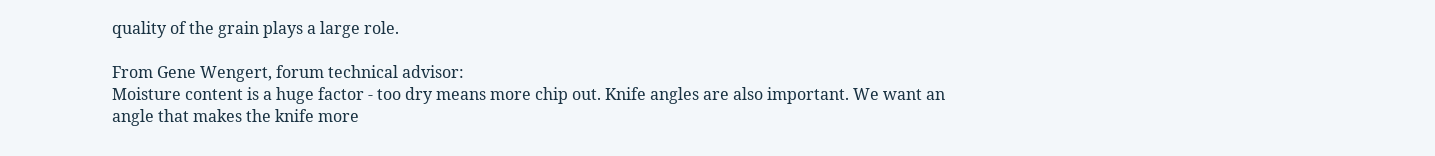quality of the grain plays a large role.

From Gene Wengert, forum technical advisor:
Moisture content is a huge factor - too dry means more chip out. Knife angles are also important. We want an angle that makes the knife more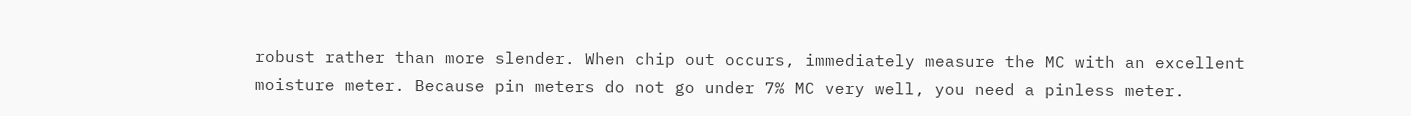robust rather than more slender. When chip out occurs, immediately measure the MC with an excellent moisture meter. Because pin meters do not go under 7% MC very well, you need a pinless meter.